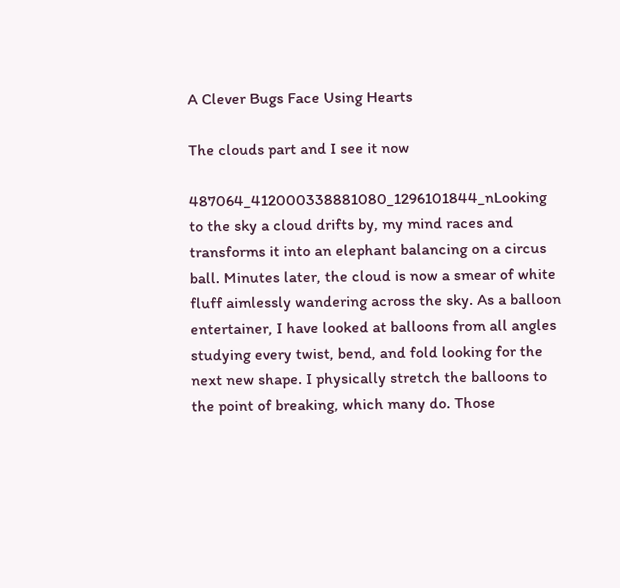A Clever Bugs Face Using Hearts

The clouds part and I see it now

487064_412000338881080_1296101844_nLooking to the sky a cloud drifts by, my mind races and transforms it into an elephant balancing on a circus ball. Minutes later, the cloud is now a smear of white fluff aimlessly wandering across the sky. As a balloon entertainer, I have looked at balloons from all angles studying every twist, bend, and fold looking for the next new shape. I physically stretch the balloons to the point of breaking, which many do. Those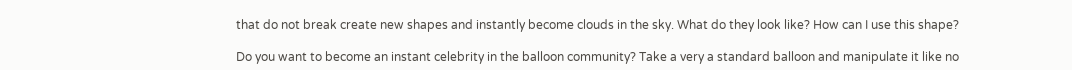that do not break create new shapes and instantly become clouds in the sky. What do they look like? How can I use this shape?

Do you want to become an instant celebrity in the balloon community? Take a very a standard balloon and manipulate it like no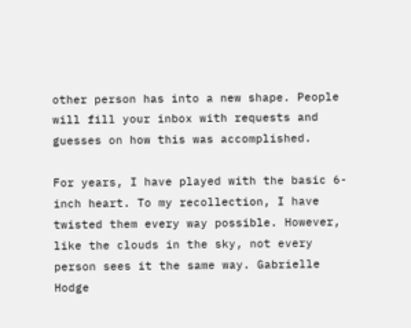other person has into a new shape. People will fill your inbox with requests and guesses on how this was accomplished.

For years, I have played with the basic 6-inch heart. To my recollection, I have twisted them every way possible. However, like the clouds in the sky, not every person sees it the same way. Gabrielle Hodge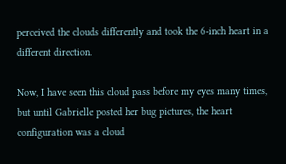perceived the clouds differently and took the 6-inch heart in a different direction.

Now, I have seen this cloud pass before my eyes many times, but until Gabrielle posted her bug pictures, the heart configuration was a cloud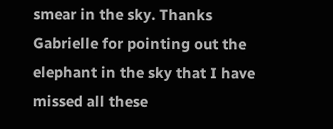smear in the sky. Thanks Gabrielle for pointing out the elephant in the sky that I have missed all these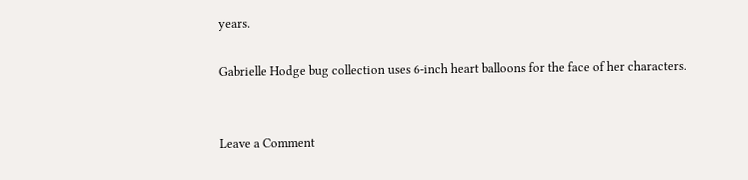years.

Gabrielle Hodge bug collection uses 6-inch heart balloons for the face of her characters.


Leave a Comment